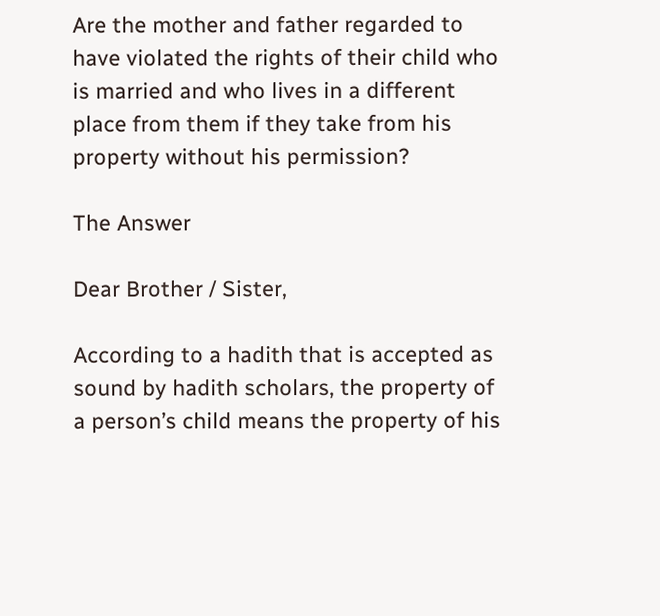Are the mother and father regarded to have violated the rights of their child who is married and who lives in a different place from them if they take from his property without his permission?

The Answer

Dear Brother / Sister,

According to a hadith that is accepted as sound by hadith scholars, the property of a person’s child means the property of his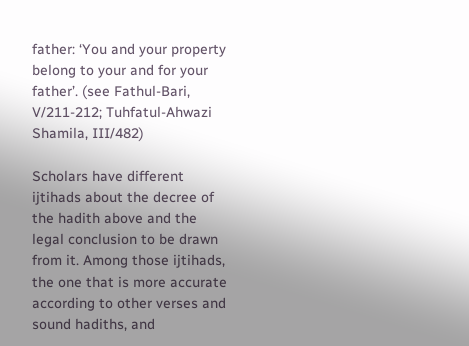father: ‘You and your property belong to your and for your father’. (see Fathul-Bari, V/211-212; Tuhfatul-Ahwazi Shamila, III/482)

Scholars have different ijtihads about the decree of the hadith above and the legal conclusion to be drawn from it. Among those ijtihads, the one that is more accurate according to other verses and sound hadiths, and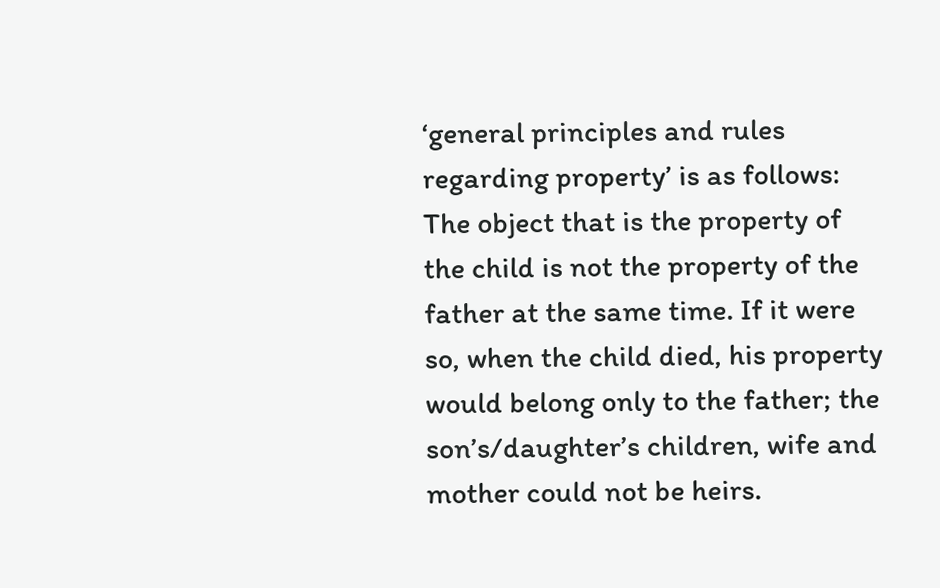‘general principles and rules regarding property’ is as follows: The object that is the property of the child is not the property of the father at the same time. If it were so, when the child died, his property would belong only to the father; the son’s/daughter’s children, wife and mother could not be heirs.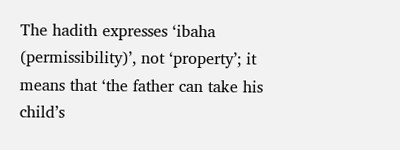The hadith expresses ‘ibaha (permissibility)’, not ‘property’; it means that ‘the father can take his child’s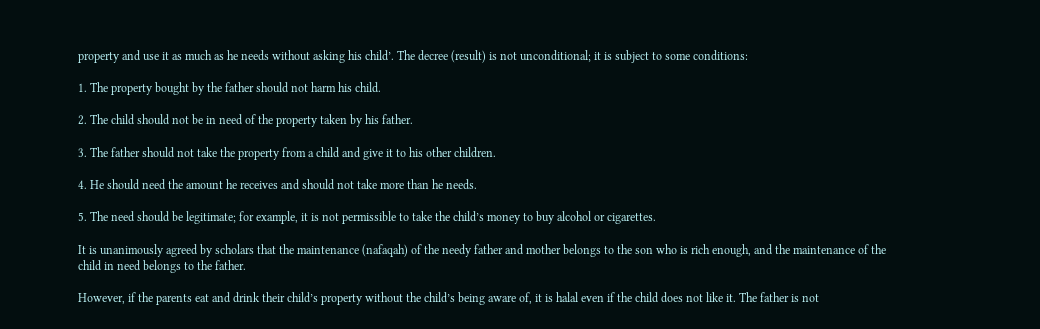property and use it as much as he needs without asking his child’. The decree (result) is not unconditional; it is subject to some conditions:

1. The property bought by the father should not harm his child.

2. The child should not be in need of the property taken by his father.

3. The father should not take the property from a child and give it to his other children.

4. He should need the amount he receives and should not take more than he needs.

5. The need should be legitimate; for example, it is not permissible to take the child’s money to buy alcohol or cigarettes.

It is unanimously agreed by scholars that the maintenance (nafaqah) of the needy father and mother belongs to the son who is rich enough, and the maintenance of the child in need belongs to the father.

However, if the parents eat and drink their child’s property without the child’s being aware of, it is halal even if the child does not like it. The father is not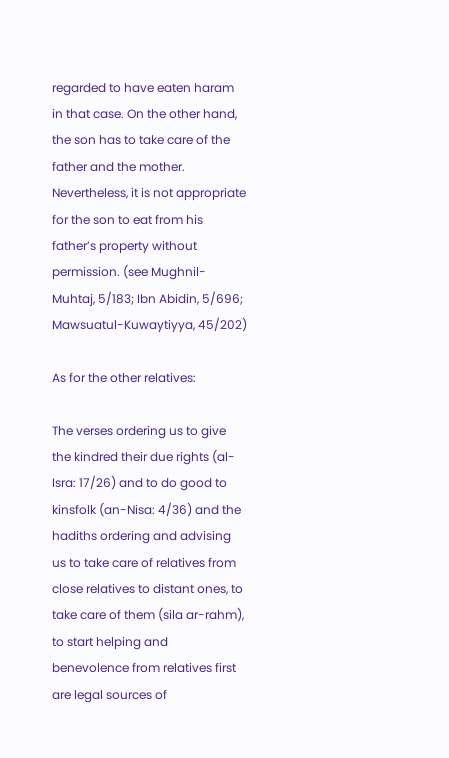regarded to have eaten haram in that case. On the other hand, the son has to take care of the father and the mother. Nevertheless, it is not appropriate for the son to eat from his father’s property without permission. (see Mughnil-Muhtaj, 5/183; Ibn Abidin, 5/696; Mawsuatul-Kuwaytiyya, 45/202)

As for the other relatives:

The verses ordering us to give the kindred their due rights (al-Isra: 17/26) and to do good to kinsfolk (an-Nisa: 4/36) and the hadiths ordering and advising us to take care of relatives from close relatives to distant ones, to take care of them (sila ar-rahm), to start helping and benevolence from relatives first are legal sources of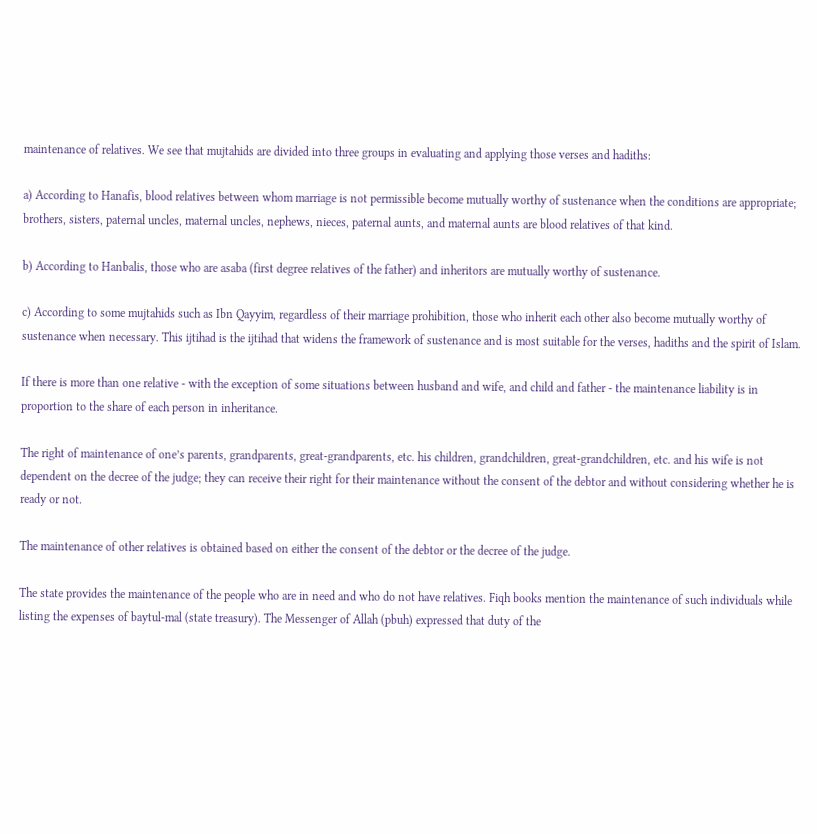maintenance of relatives. We see that mujtahids are divided into three groups in evaluating and applying those verses and hadiths:

a) According to Hanafis, blood relatives between whom marriage is not permissible become mutually worthy of sustenance when the conditions are appropriate; brothers, sisters, paternal uncles, maternal uncles, nephews, nieces, paternal aunts, and maternal aunts are blood relatives of that kind.

b) According to Hanbalis, those who are asaba (first degree relatives of the father) and inheritors are mutually worthy of sustenance.

c) According to some mujtahids such as Ibn Qayyim, regardless of their marriage prohibition, those who inherit each other also become mutually worthy of sustenance when necessary. This ijtihad is the ijtihad that widens the framework of sustenance and is most suitable for the verses, hadiths and the spirit of Islam.

If there is more than one relative - with the exception of some situations between husband and wife, and child and father - the maintenance liability is in proportion to the share of each person in inheritance.

The right of maintenance of one’s parents, grandparents, great-grandparents, etc. his children, grandchildren, great-grandchildren, etc. and his wife is not dependent on the decree of the judge; they can receive their right for their maintenance without the consent of the debtor and without considering whether he is ready or not.

The maintenance of other relatives is obtained based on either the consent of the debtor or the decree of the judge.

The state provides the maintenance of the people who are in need and who do not have relatives. Fiqh books mention the maintenance of such individuals while listing the expenses of baytul-mal (state treasury). The Messenger of Allah (pbuh) expressed that duty of the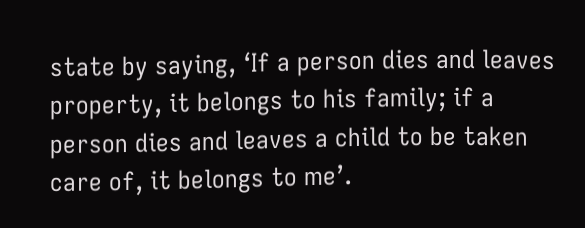state by saying, ‘If a person dies and leaves property, it belongs to his family; if a person dies and leaves a child to be taken care of, it belongs to me’.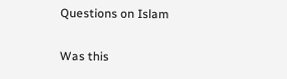Questions on Islam

Was this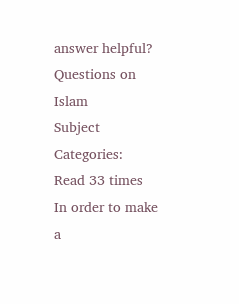answer helpful?
Questions on Islam
Subject Categories:
Read 33 times
In order to make a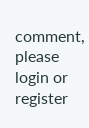comment, please login or register